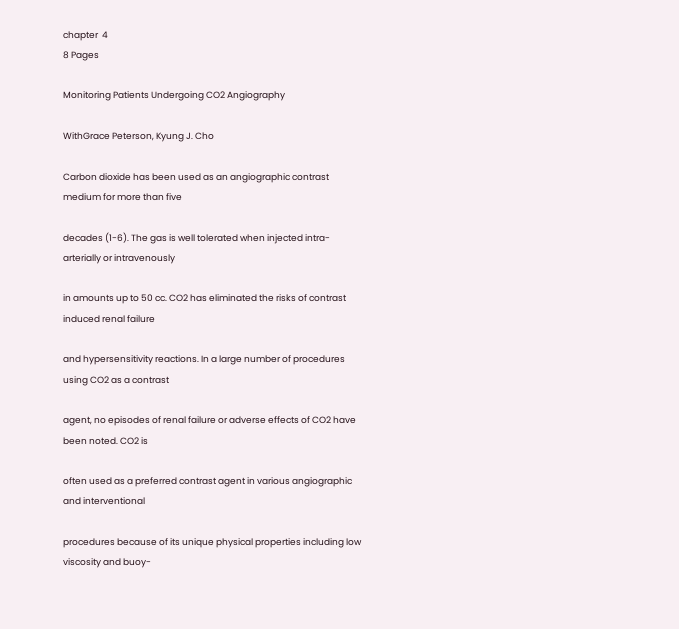chapter  4
8 Pages

Monitoring Patients Undergoing CO2 Angiography

WithGrace Peterson, Kyung J. Cho

Carbon dioxide has been used as an angiographic contrast medium for more than five

decades (1-6). The gas is well tolerated when injected intra-arterially or intravenously

in amounts up to 50 cc. CO2 has eliminated the risks of contrast induced renal failure

and hypersensitivity reactions. In a large number of procedures using CO2 as a contrast

agent, no episodes of renal failure or adverse effects of CO2 have been noted. CO2 is

often used as a preferred contrast agent in various angiographic and interventional

procedures because of its unique physical properties including low viscosity and buoy-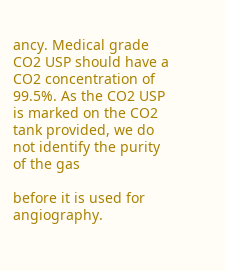ancy. Medical grade CO2 USP should have a CO2 concentration of 99.5%. As the CO2 USP is marked on the CO2 tank provided, we do not identify the purity of the gas

before it is used for angiography.